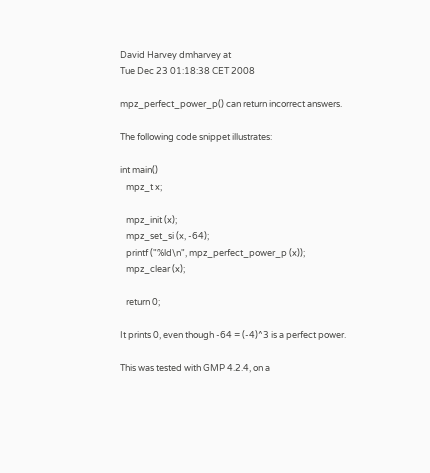David Harvey dmharvey at
Tue Dec 23 01:18:38 CET 2008

mpz_perfect_power_p() can return incorrect answers.

The following code snippet illustrates:

int main()
   mpz_t x;

   mpz_init (x);
   mpz_set_si (x, -64);
   printf ("%ld\n", mpz_perfect_power_p (x));
   mpz_clear (x);

   return 0;

It prints 0, even though -64 = (-4)^3 is a perfect power.

This was tested with GMP 4.2.4, on a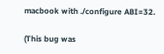macbook with ./configure ABI=32.

(This bug was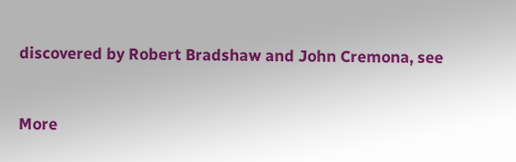discovered by Robert Bradshaw and John Cremona, see


More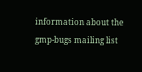information about the gmp-bugs mailing list